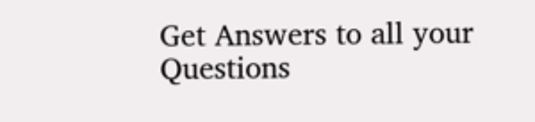Get Answers to all your Questions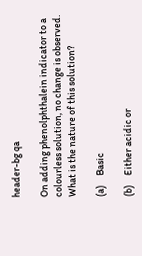header-bg qa

On adding phenolphthalein indicator to a colourless solution, no change is observed. What is the nature of this solution?

(a)     Basic

(b)     Either acidic or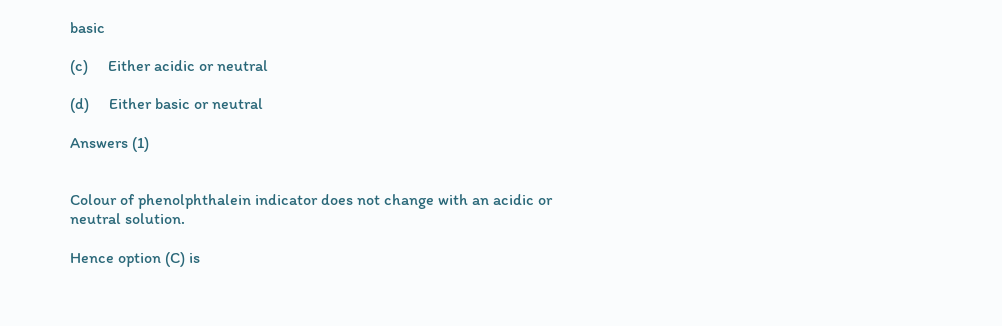basic

(c)     Either acidic or neutral

(d)     Either basic or neutral

Answers (1)


Colour of phenolphthalein indicator does not change with an acidic or neutral solution.

Hence option (C) is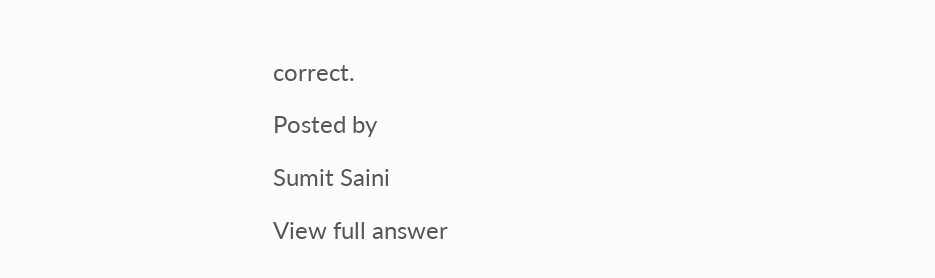correct.

Posted by

Sumit Saini

View full answer